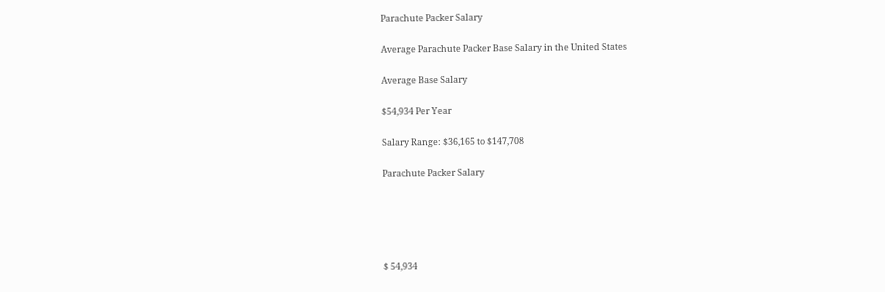Parachute Packer Salary

Average Parachute Packer Base Salary in the United States

Average Base Salary

$54,934 Per Year

Salary Range: $36,165 to $147,708

Parachute Packer Salary





$ 54,934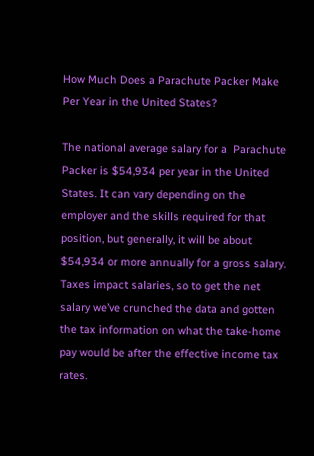How Much Does a Parachute Packer Make Per Year in the United States?

The national average salary for a  Parachute Packer is $54,934 per year in the United States. It can vary depending on the employer and the skills required for that position, but generally, it will be about $54,934 or more annually for a gross salary. Taxes impact salaries, so to get the net salary we’ve crunched the data and gotten the tax information on what the take-home pay would be after the effective income tax rates.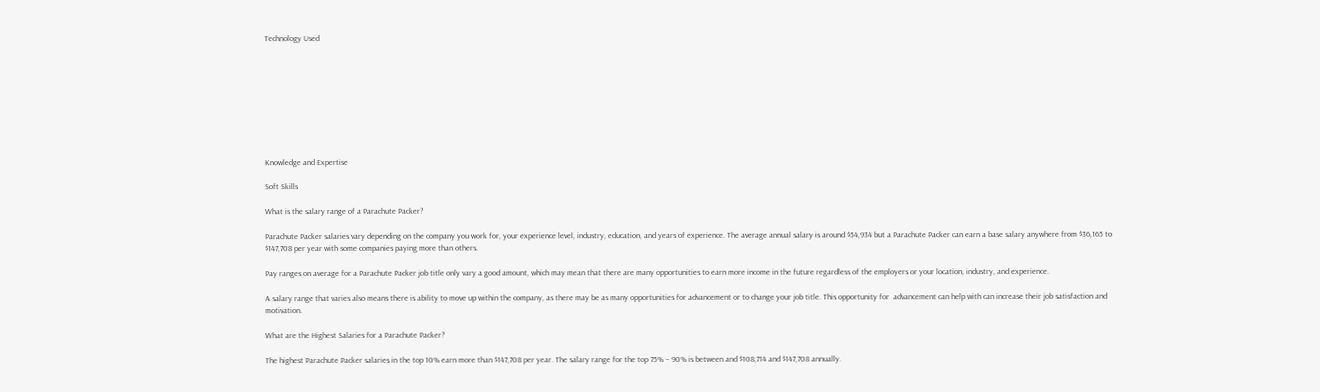Technology Used









Knowledge and Expertise

Soft Skills

What is the salary range of a Parachute Packer?

Parachute Packer salaries vary depending on the company you work for, your experience level, industry, education, and years of experience. The average annual salary is around $54,934 but a Parachute Packer can earn a base salary anywhere from $36,165 to $147,708 per year with some companies paying more than others.

Pay ranges on average for a Parachute Packer job title only vary a good amount, which may mean that there are many opportunities to earn more income in the future regardless of the employers or your location, industry, and experience.

A salary range that varies also means there is ability to move up within the company, as there may be as many opportunities for advancement or to change your job title. This opportunity for  advancement can help with can increase their job satisfaction and motivation.

What are the Highest Salaries for a Parachute Packer?

The highest Parachute Packer salaries in the top 10% earn more than $147,708 per year. The salary range for the top 75% – 90% is between and $108,714 and $147,708 annually.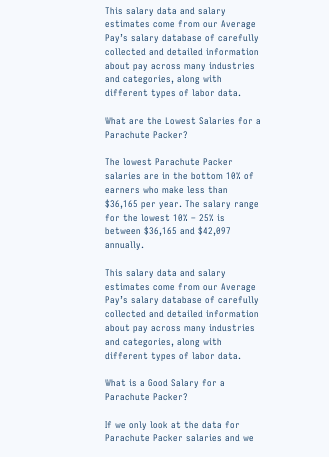This salary data and salary estimates come from our Average Pay’s salary database of carefully collected and detailed information about pay across many industries and categories, along with different types of labor data.

What are the Lowest Salaries for a Parachute Packer?

The lowest Parachute Packer salaries are in the bottom 10% of earners who make less than $36,165 per year. The salary range for the lowest 10% – 25% is between $36,165 and $42,097 annually.

This salary data and salary estimates come from our Average Pay’s salary database of carefully collected and detailed information about pay across many industries and categories, along with different types of labor data.

What is a Good Salary for a Parachute Packer?

If we only look at the data for Parachute Packer salaries and we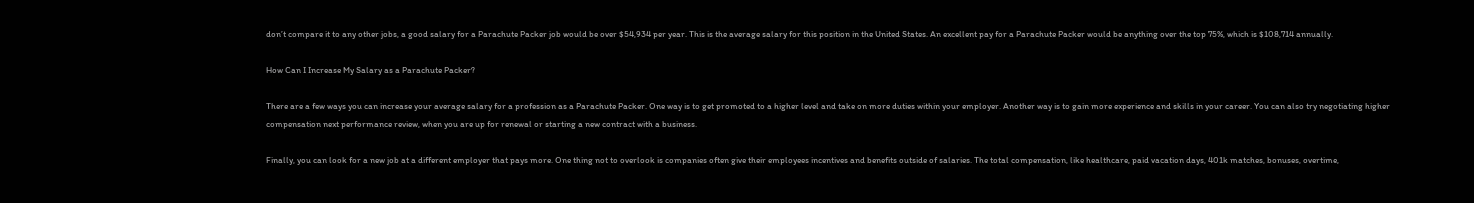don’t compare it to any other jobs, a good salary for a Parachute Packer job would be over $54,934 per year. This is the average salary for this position in the United States. An excellent pay for a Parachute Packer would be anything over the top 75%, which is $108,714 annually.

How Can I Increase My Salary as a Parachute Packer?

There are a few ways you can increase your average salary for a profession as a Parachute Packer. One way is to get promoted to a higher level and take on more duties within your employer. Another way is to gain more experience and skills in your career. You can also try negotiating higher compensation next performance review, when you are up for renewal or starting a new contract with a business.

Finally, you can look for a new job at a different employer that pays more. One thing not to overlook is companies often give their employees incentives and benefits outside of salaries. The total compensation, like healthcare, paid vacation days, 401k matches, bonuses, overtime,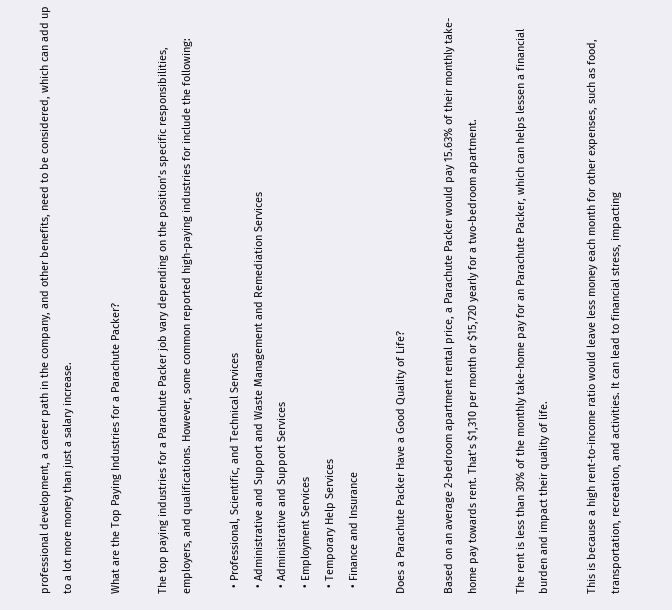professional development, a career path in the company, and other benefits, need to be considered, which can add up to a lot more money than just a salary increase.

What are the Top Paying Industries for a Parachute Packer?

The top paying industries for a Parachute Packer job vary depending on the position’s specific responsibilities, employers, and qualifications. However, some common reported high-paying industries for include the following:

  • Professional, Scientific, and Technical Services
  • Administrative and Support and Waste Management and Remediation Services
  • Administrative and Support Services
  • Employment Services
  • Temporary Help Services
  • Finance and Insurance

Does a Parachute Packer Have a Good Quality of Life?

Based on an average 2-bedroom apartment rental price, a Parachute Packer would pay 15.63% of their monthly take-home pay towards rent. That’s $1,310 per month or $15,720 yearly for a two-bedroom apartment.

The rent is less than 30% of the monthly take-home pay for an Parachute Packer, which can helps lessen a financial burden and impact their quality of life.

This is because a high rent-to-income ratio would leave less money each month for other expenses, such as food, transportation, recreation, and activities. It can lead to financial stress, impacting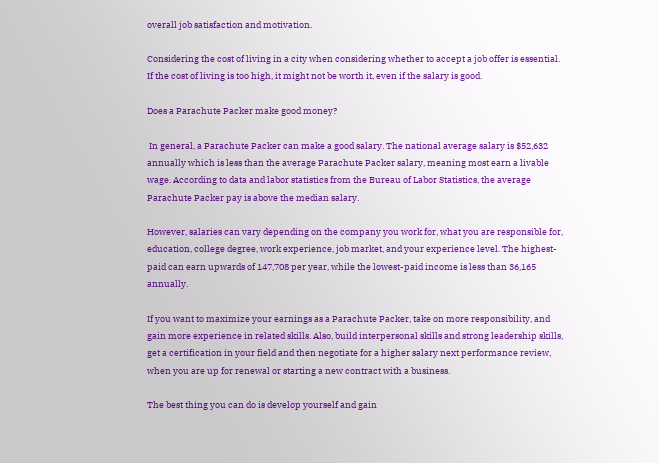overall job satisfaction and motivation.

Considering the cost of living in a city when considering whether to accept a job offer is essential. If the cost of living is too high, it might not be worth it, even if the salary is good.

Does a Parachute Packer make good money?

 In general, a Parachute Packer can make a good salary. The national average salary is $52,632 annually which is less than the average Parachute Packer salary, meaning most earn a livable wage. According to data and labor statistics from the Bureau of Labor Statistics, the average Parachute Packer pay is above the median salary.

However, salaries can vary depending on the company you work for, what you are responsible for, education, college degree, work experience, job market, and your experience level. The highest-paid can earn upwards of 147,708 per year, while the lowest-paid income is less than 36,165 annually.

If you want to maximize your earnings as a Parachute Packer, take on more responsibility, and gain more experience in related skills. Also, build interpersonal skills and strong leadership skills, get a certification in your field and then negotiate for a higher salary next performance review, when you are up for renewal or starting a new contract with a business.

The best thing you can do is develop yourself and gain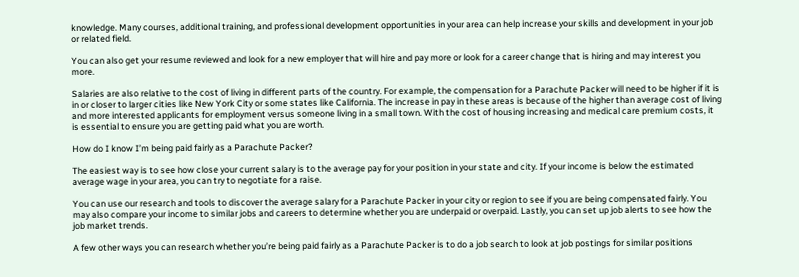knowledge. Many courses, additional training, and professional development opportunities in your area can help increase your skills and development in your job or related field.

You can also get your resume reviewed and look for a new employer that will hire and pay more or look for a career change that is hiring and may interest you more.

Salaries are also relative to the cost of living in different parts of the country. For example, the compensation for a Parachute Packer will need to be higher if it is in or closer to larger cities like New York City or some states like California. The increase in pay in these areas is because of the higher than average cost of living and more interested applicants for employment versus someone living in a small town. With the cost of housing increasing and medical care premium costs, it is essential to ensure you are getting paid what you are worth.

How do I know I’m being paid fairly as a Parachute Packer?

The easiest way is to see how close your current salary is to the average pay for your position in your state and city. If your income is below the estimated average wage in your area, you can try to negotiate for a raise.

You can use our research and tools to discover the average salary for a Parachute Packer in your city or region to see if you are being compensated fairly. You may also compare your income to similar jobs and careers to determine whether you are underpaid or overpaid. Lastly, you can set up job alerts to see how the job market trends.

A few other ways you can research whether you’re being paid fairly as a Parachute Packer is to do a job search to look at job postings for similar positions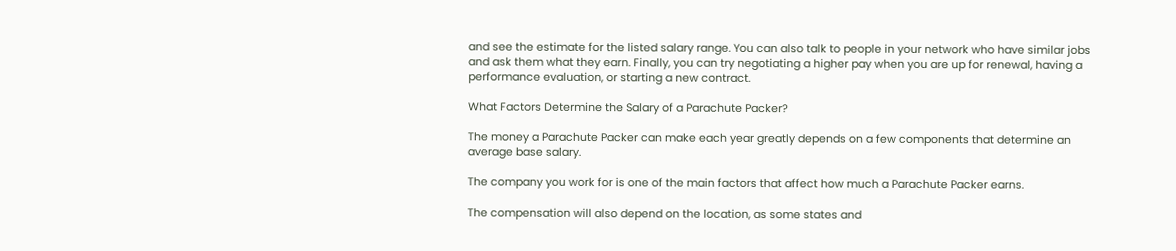and see the estimate for the listed salary range. You can also talk to people in your network who have similar jobs and ask them what they earn. Finally, you can try negotiating a higher pay when you are up for renewal, having a performance evaluation, or starting a new contract.

What Factors Determine the Salary of a Parachute Packer?

The money a Parachute Packer can make each year greatly depends on a few components that determine an average base salary.

The company you work for is one of the main factors that affect how much a Parachute Packer earns.

The compensation will also depend on the location, as some states and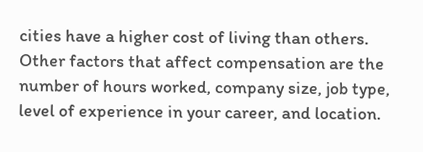cities have a higher cost of living than others. Other factors that affect compensation are the number of hours worked, company size, job type, level of experience in your career, and location.